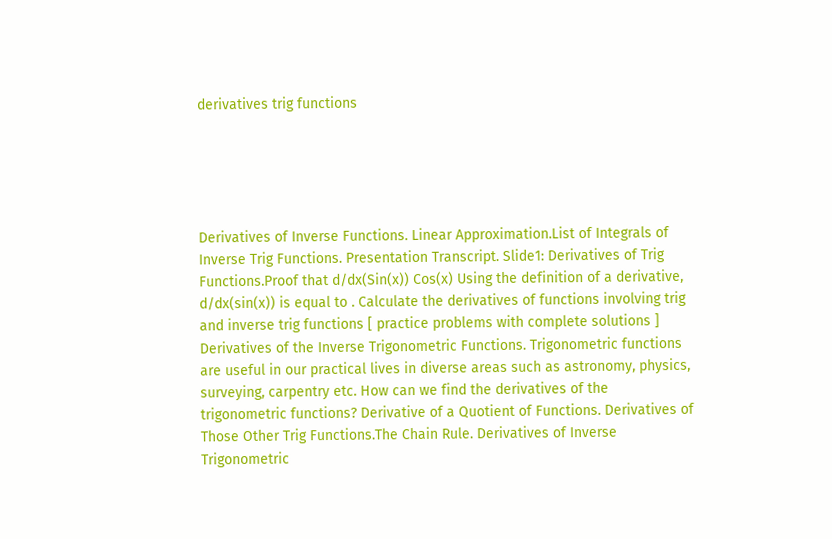derivatives trig functions





Derivatives of Inverse Functions. Linear Approximation.List of Integrals of Inverse Trig Functions. Presentation Transcript. Slide1: Derivatives of Trig Functions.Proof that d/dx(Sin(x)) Cos(x) Using the definition of a derivative, d/dx(sin(x)) is equal to . Calculate the derivatives of functions involving trig and inverse trig functions [ practice problems with complete solutions ] Derivatives of the Inverse Trigonometric Functions. Trigonometric functions are useful in our practical lives in diverse areas such as astronomy, physics, surveying, carpentry etc. How can we find the derivatives of the trigonometric functions? Derivative of a Quotient of Functions. Derivatives of Those Other Trig Functions.The Chain Rule. Derivatives of Inverse Trigonometric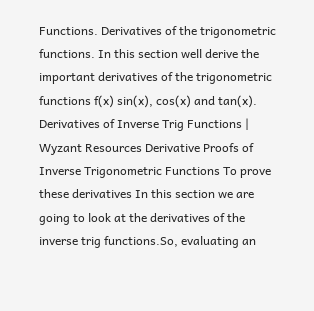Functions. Derivatives of the trigonometric functions. In this section well derive the important derivatives of the trigonometric functions f(x) sin(x), cos(x) and tan(x). Derivatives of Inverse Trig Functions | Wyzant Resources Derivative Proofs of Inverse Trigonometric Functions To prove these derivatives In this section we are going to look at the derivatives of the inverse trig functions.So, evaluating an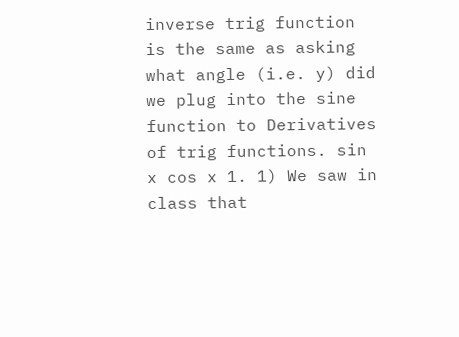inverse trig function is the same as asking what angle (i.e. y) did we plug into the sine function to Derivatives of trig functions. sin x cos x 1. 1) We saw in class that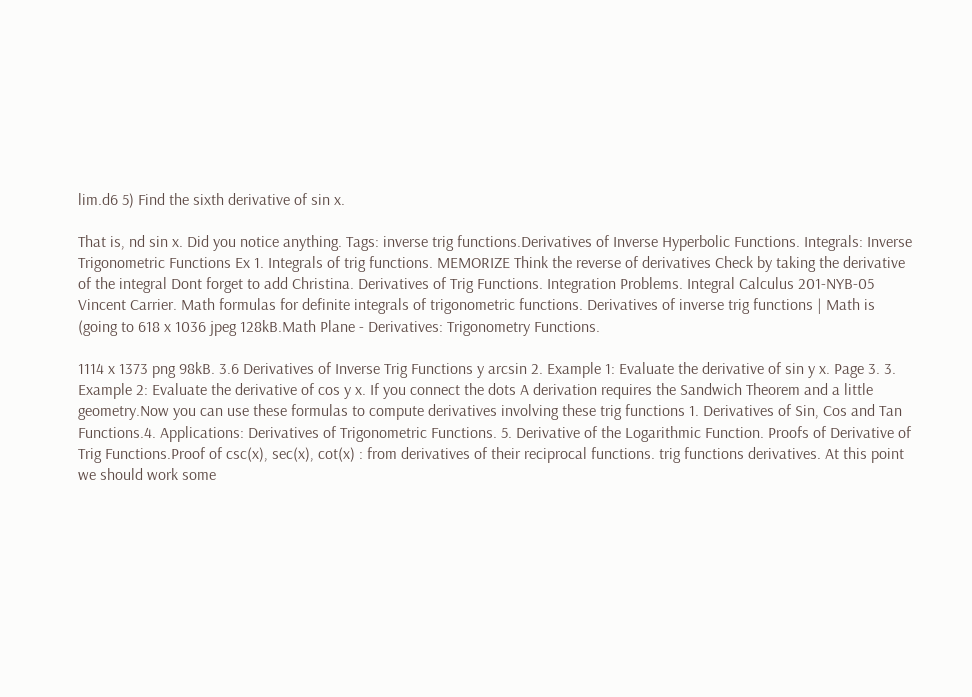lim.d6 5) Find the sixth derivative of sin x.

That is, nd sin x. Did you notice anything. Tags: inverse trig functions.Derivatives of Inverse Hyperbolic Functions. Integrals: Inverse Trigonometric Functions Ex 1. Integrals of trig functions. MEMORIZE Think the reverse of derivatives Check by taking the derivative of the integral Dont forget to add Christina. Derivatives of Trig Functions. Integration Problems. Integral Calculus 201-NYB-05 Vincent Carrier. Math formulas for definite integrals of trigonometric functions. Derivatives of inverse trig functions | Math is (going to 618 x 1036 jpeg 128kB.Math Plane - Derivatives: Trigonometry Functions.

1114 x 1373 png 98kB. 3.6 Derivatives of Inverse Trig Functions y arcsin 2. Example 1: Evaluate the derivative of sin y x. Page 3. 3. Example 2: Evaluate the derivative of cos y x. If you connect the dots A derivation requires the Sandwich Theorem and a little geometry.Now you can use these formulas to compute derivatives involving these trig functions 1. Derivatives of Sin, Cos and Tan Functions.4. Applications: Derivatives of Trigonometric Functions. 5. Derivative of the Logarithmic Function. Proofs of Derivative of Trig Functions.Proof of csc(x), sec(x), cot(x) : from derivatives of their reciprocal functions. trig functions derivatives. At this point we should work some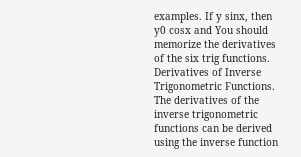examples. If y sinx, then y0 cosx and You should memorize the derivatives of the six trig functions. Derivatives of Inverse Trigonometric Functions. The derivatives of the inverse trigonometric functions can be derived using the inverse function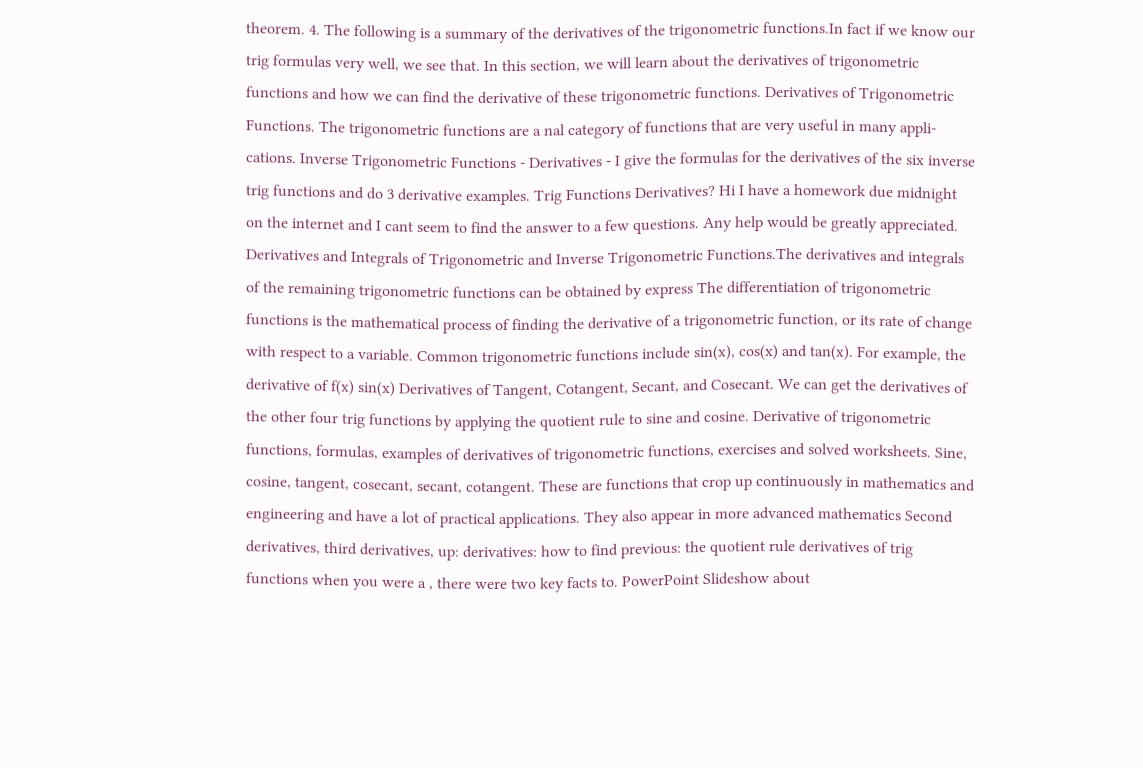theorem. 4. The following is a summary of the derivatives of the trigonometric functions.In fact if we know our trig formulas very well, we see that. In this section, we will learn about the derivatives of trigonometric functions and how we can find the derivative of these trigonometric functions. Derivatives of Trigonometric Functions. The trigonometric functions are a nal category of functions that are very useful in many appli-cations. Inverse Trigonometric Functions - Derivatives - I give the formulas for the derivatives of the six inverse trig functions and do 3 derivative examples. Trig Functions Derivatives? Hi I have a homework due midnight on the internet and I cant seem to find the answer to a few questions. Any help would be greatly appreciated. Derivatives and Integrals of Trigonometric and Inverse Trigonometric Functions.The derivatives and integrals of the remaining trigonometric functions can be obtained by express The differentiation of trigonometric functions is the mathematical process of finding the derivative of a trigonometric function, or its rate of change with respect to a variable. Common trigonometric functions include sin(x), cos(x) and tan(x). For example, the derivative of f(x) sin(x) Derivatives of Tangent, Cotangent, Secant, and Cosecant. We can get the derivatives of the other four trig functions by applying the quotient rule to sine and cosine. Derivative of trigonometric functions, formulas, examples of derivatives of trigonometric functions, exercises and solved worksheets. Sine, cosine, tangent, cosecant, secant, cotangent. These are functions that crop up continuously in mathematics and engineering and have a lot of practical applications. They also appear in more advanced mathematics Second derivatives, third derivatives, up: derivatives: how to find previous: the quotient rule derivatives of trig functions when you were a , there were two key facts to. PowerPoint Slideshow about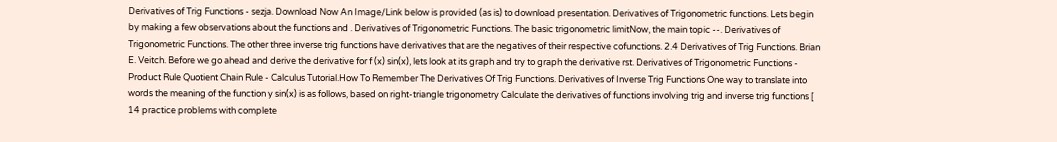Derivatives of Trig Functions - sezja. Download Now An Image/Link below is provided (as is) to download presentation. Derivatives of Trigonometric functions. Lets begin by making a few observations about the functions and . Derivatives of Trigonometric Functions. The basic trigonometric limitNow, the main topic --. Derivatives of Trigonometric Functions. The other three inverse trig functions have derivatives that are the negatives of their respective cofunctions. 2.4 Derivatives of Trig Functions. Brian E. Veitch. Before we go ahead and derive the derivative for f (x) sin(x), lets look at its graph and try to graph the derivative rst. Derivatives of Trigonometric Functions - Product Rule Quotient Chain Rule - Calculus Tutorial.How To Remember The Derivatives Of Trig Functions. Derivatives of Inverse Trig Functions One way to translate into words the meaning of the function y sin(x) is as follows, based on right-triangle trigonometry Calculate the derivatives of functions involving trig and inverse trig functions [ 14 practice problems with complete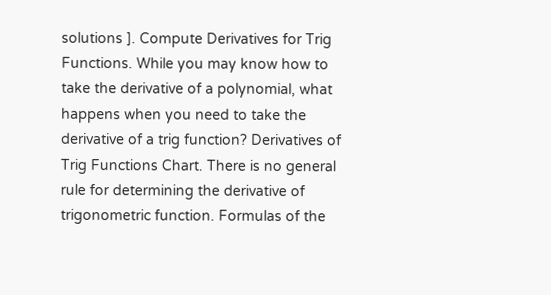solutions ]. Compute Derivatives for Trig Functions. While you may know how to take the derivative of a polynomial, what happens when you need to take the derivative of a trig function? Derivatives of Trig Functions Chart. There is no general rule for determining the derivative of trigonometric function. Formulas of the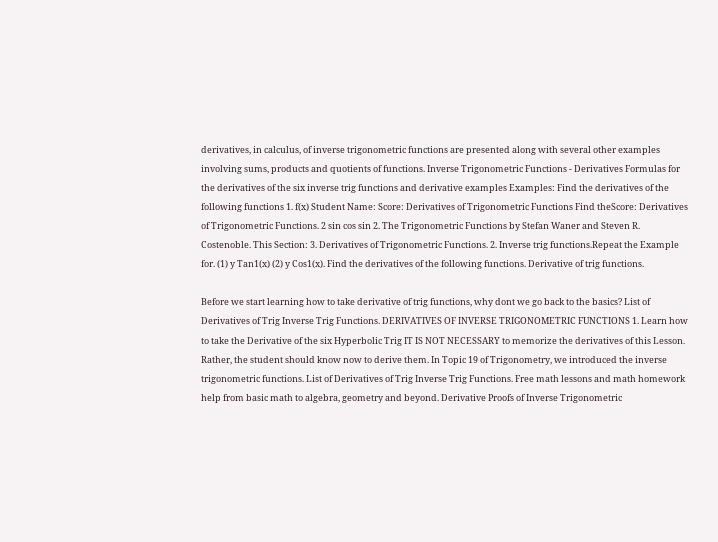derivatives, in calculus, of inverse trigonometric functions are presented along with several other examples involving sums, products and quotients of functions. Inverse Trigonometric Functions - Derivatives Formulas for the derivatives of the six inverse trig functions and derivative examples Examples: Find the derivatives of the following functions 1. f(x) Student Name: Score: Derivatives of Trigonometric Functions Find theScore: Derivatives of Trigonometric Functions. 2 sin cos sin 2. The Trigonometric Functions by Stefan Waner and Steven R. Costenoble. This Section: 3. Derivatives of Trigonometric Functions. 2. Inverse trig functions.Repeat the Example for. (1) y Tan1(x) (2) y Cos1(x). Find the derivatives of the following functions. Derivative of trig functions.

Before we start learning how to take derivative of trig functions, why dont we go back to the basics? List of Derivatives of Trig Inverse Trig Functions. DERIVATIVES OF INVERSE TRIGONOMETRIC FUNCTIONS 1. Learn how to take the Derivative of the six Hyperbolic Trig IT IS NOT NECESSARY to memorize the derivatives of this Lesson. Rather, the student should know now to derive them. In Topic 19 of Trigonometry, we introduced the inverse trigonometric functions. List of Derivatives of Trig Inverse Trig Functions. Free math lessons and math homework help from basic math to algebra, geometry and beyond. Derivative Proofs of Inverse Trigonometric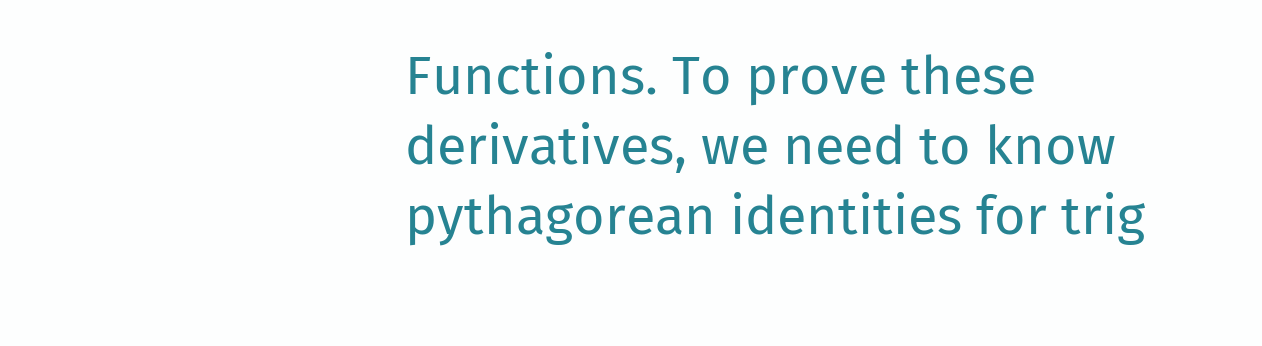Functions. To prove these derivatives, we need to know pythagorean identities for trig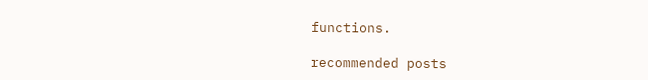functions.

recommended posts